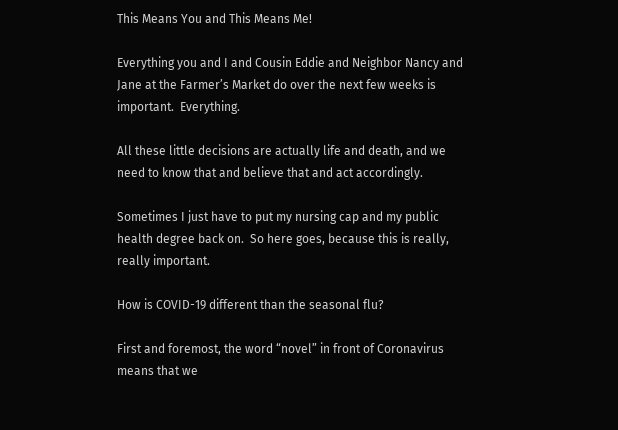This Means You and This Means Me!

Everything you and I and Cousin Eddie and Neighbor Nancy and Jane at the Farmer’s Market do over the next few weeks is important.  Everything.

All these little decisions are actually life and death, and we need to know that and believe that and act accordingly.

Sometimes I just have to put my nursing cap and my public health degree back on.  So here goes, because this is really, really important.

How is COVID-19 different than the seasonal flu?

First and foremost, the word “novel” in front of Coronavirus means that we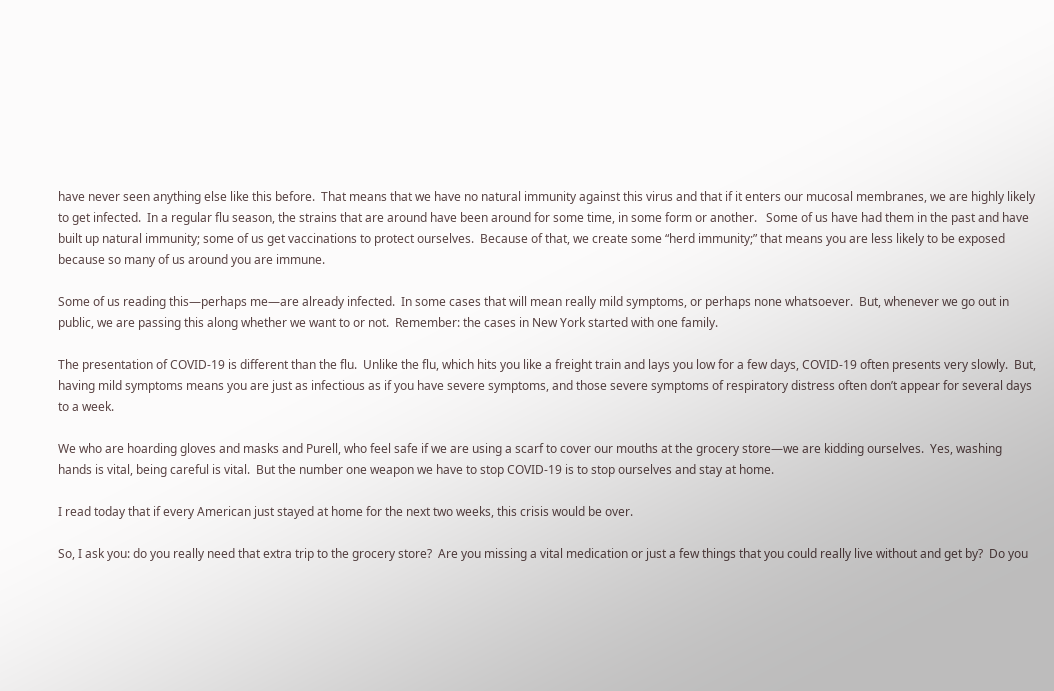have never seen anything else like this before.  That means that we have no natural immunity against this virus and that if it enters our mucosal membranes, we are highly likely to get infected.  In a regular flu season, the strains that are around have been around for some time, in some form or another.   Some of us have had them in the past and have built up natural immunity; some of us get vaccinations to protect ourselves.  Because of that, we create some “herd immunity;” that means you are less likely to be exposed because so many of us around you are immune.

Some of us reading this—perhaps me—are already infected.  In some cases that will mean really mild symptoms, or perhaps none whatsoever.  But, whenever we go out in public, we are passing this along whether we want to or not.  Remember: the cases in New York started with one family.

The presentation of COVID-19 is different than the flu.  Unlike the flu, which hits you like a freight train and lays you low for a few days, COVID-19 often presents very slowly.  But, having mild symptoms means you are just as infectious as if you have severe symptoms, and those severe symptoms of respiratory distress often don’t appear for several days to a week.

We who are hoarding gloves and masks and Purell, who feel safe if we are using a scarf to cover our mouths at the grocery store—we are kidding ourselves.  Yes, washing hands is vital, being careful is vital.  But the number one weapon we have to stop COVID-19 is to stop ourselves and stay at home.

I read today that if every American just stayed at home for the next two weeks, this crisis would be over.

So, I ask you: do you really need that extra trip to the grocery store?  Are you missing a vital medication or just a few things that you could really live without and get by?  Do you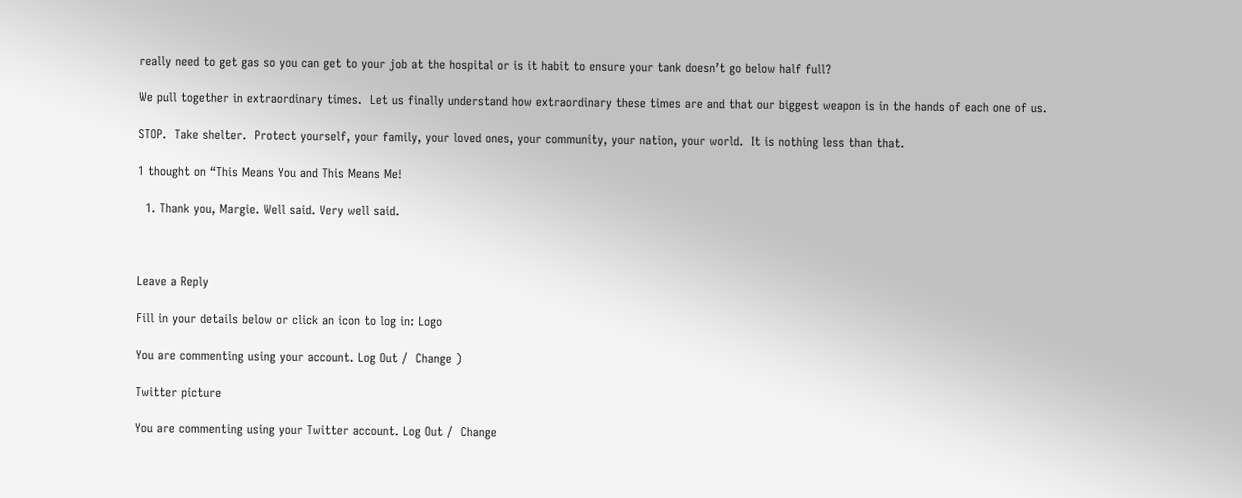really need to get gas so you can get to your job at the hospital or is it habit to ensure your tank doesn’t go below half full?

We pull together in extraordinary times.  Let us finally understand how extraordinary these times are and that our biggest weapon is in the hands of each one of us.

STOP.  Take shelter.  Protect yourself, your family, your loved ones, your community, your nation, your world.  It is nothing less than that.

1 thought on “This Means You and This Means Me!

  1. Thank you, Margie. Well said. Very well said.



Leave a Reply

Fill in your details below or click an icon to log in: Logo

You are commenting using your account. Log Out /  Change )

Twitter picture

You are commenting using your Twitter account. Log Out /  Change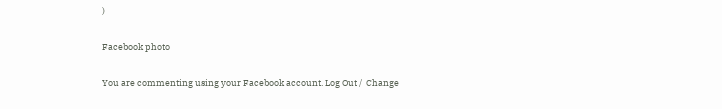)

Facebook photo

You are commenting using your Facebook account. Log Out /  Change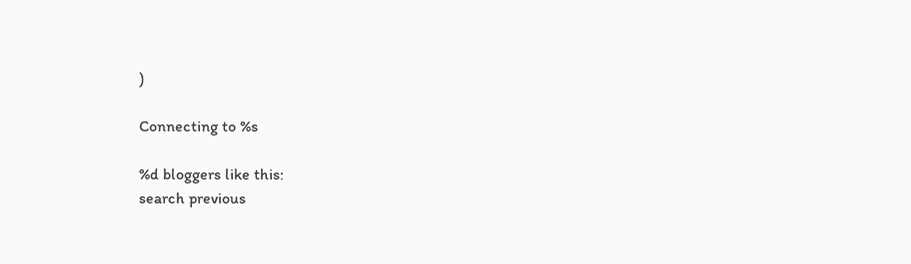)

Connecting to %s

%d bloggers like this:
search previous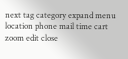next tag category expand menu location phone mail time cart zoom edit close